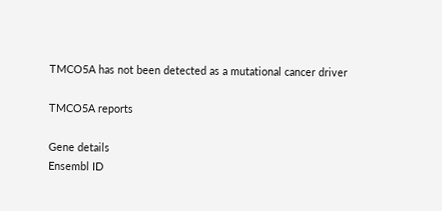TMCO5A has not been detected as a mutational cancer driver

TMCO5A reports

Gene details
Ensembl ID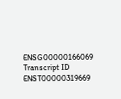ENSG00000166069
Transcript ID ENST00000319669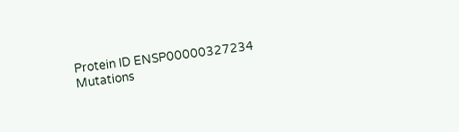Protein ID ENSP00000327234
Mutations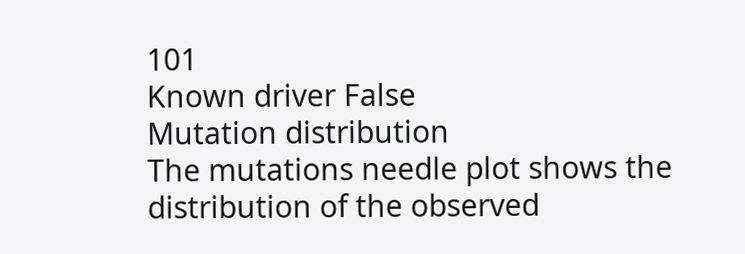101
Known driver False
Mutation distribution
The mutations needle plot shows the distribution of the observed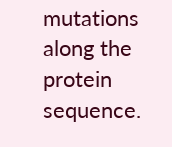mutations along the protein sequence.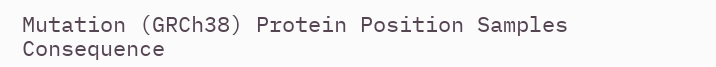Mutation (GRCh38) Protein Position Samples Consequence